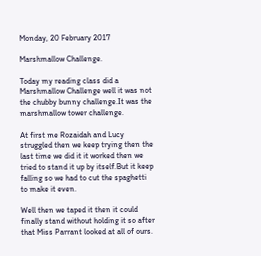Monday, 20 February 2017

Marshmallow Challenge.

Today my reading class did a Marshmallow Challenge well it was not the chubby bunny challenge.It was the marshmallow tower challenge.

At first me Rozaidah and Lucy struggled then we keep trying then the last time we did it it worked then we tried to stand it up by itself.But it keep falling so we had to cut the spaghetti to make it even.

Well then we taped it then it could finally stand without holding it so after that Miss Parrant looked at all of ours.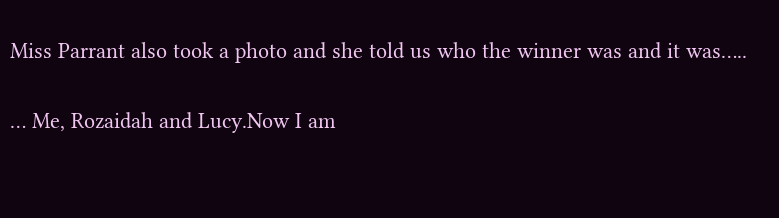Miss Parrant also took a photo and she told us who the winner was and it was…..

… Me, Rozaidah and Lucy.Now I am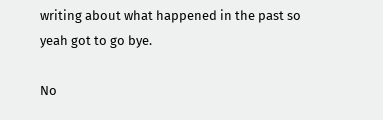writing about what happened in the past so yeah got to go bye.

No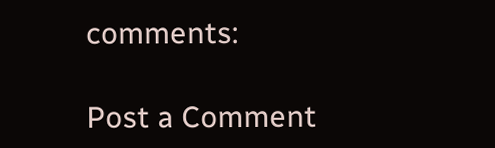comments:

Post a Comment